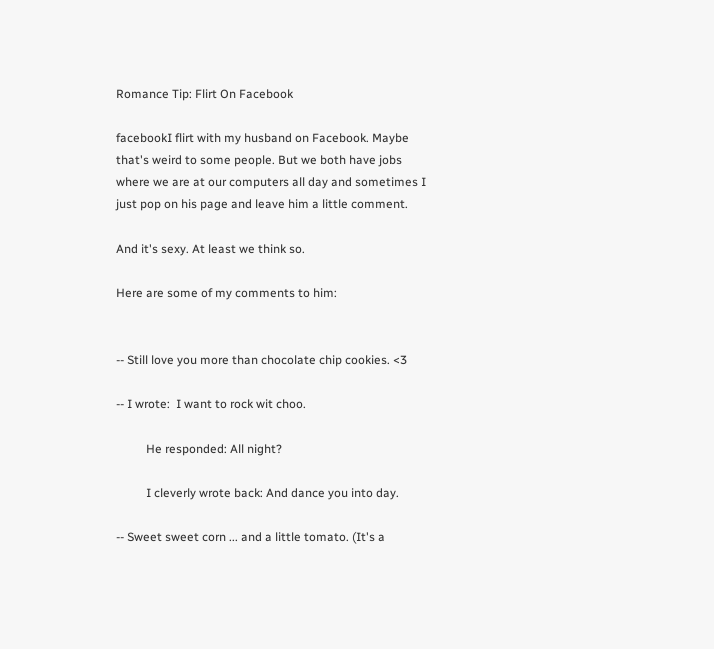Romance Tip: Flirt On Facebook

facebookI flirt with my husband on Facebook. Maybe that's weird to some people. But we both have jobs where we are at our computers all day and sometimes I just pop on his page and leave him a little comment.

And it's sexy. At least we think so.

Here are some of my comments to him:


-- Still love you more than chocolate chip cookies. <3

-- I wrote:  I want to rock wit choo.

          He responded: All night?

          I cleverly wrote back: And dance you into day.

-- Sweet sweet corn ... and a little tomato. (It's a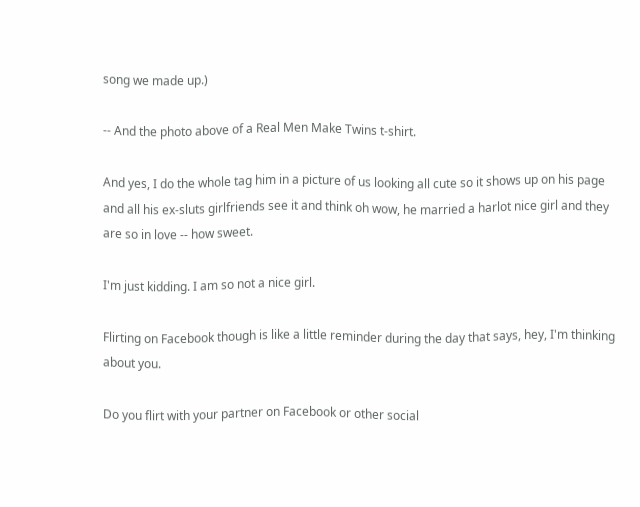song we made up.)

-- And the photo above of a Real Men Make Twins t-shirt.

And yes, I do the whole tag him in a picture of us looking all cute so it shows up on his page and all his ex-sluts girlfriends see it and think oh wow, he married a harlot nice girl and they are so in love -- how sweet.

I'm just kidding. I am so not a nice girl.

Flirting on Facebook though is like a little reminder during the day that says, hey, I'm thinking about you.

Do you flirt with your partner on Facebook or other social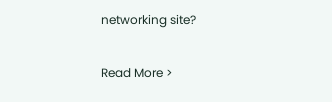networking site?

Read More >